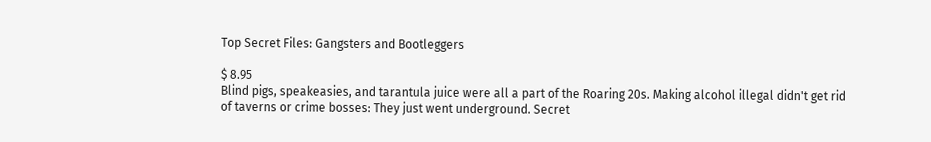Top Secret Files: Gangsters and Bootleggers

$ 8.95
Blind pigs, speakeasies, and tarantula juice were all a part of the Roaring 20s. Making alcohol illegal didn't get rid of taverns or crime bosses: They just went underground. Secret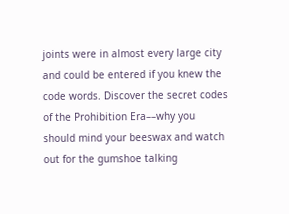joints were in almost every large city and could be entered if you knew the code words. Discover the secret codes of the Prohibition Era––why you should mind your beeswax and watch out for the gumshoe talking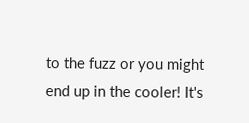to the fuzz or you might end up in the cooler! It's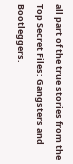all part of the true stories from the Top Secret Files: Gangsters and Bootleggers.